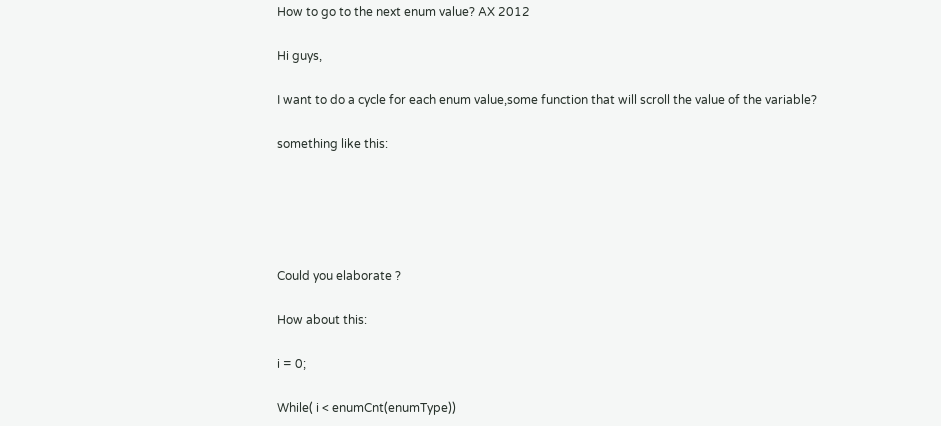How to go to the next enum value? AX 2012

Hi guys,

I want to do a cycle for each enum value,some function that will scroll the value of the variable?

something like this:





Could you elaborate ?

How about this:

i = 0;

While( i < enumCnt(enumType))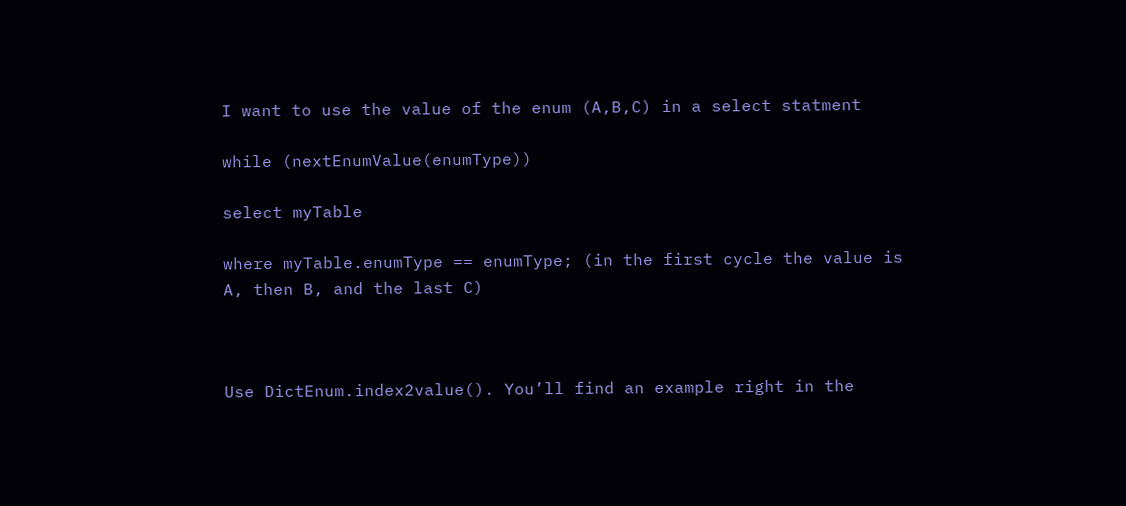I want to use the value of the enum (A,B,C) in a select statment

while (nextEnumValue(enumType))

select myTable

where myTable.enumType == enumType; (in the first cycle the value is A, then B, and the last C)



Use DictEnum.index2value(). You’ll find an example right in the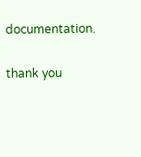documentation.

thank you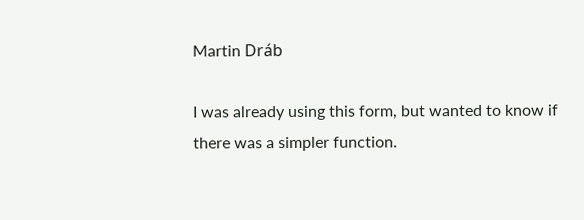Martin Dráb

I was already using this form, but wanted to know if there was a simpler function.